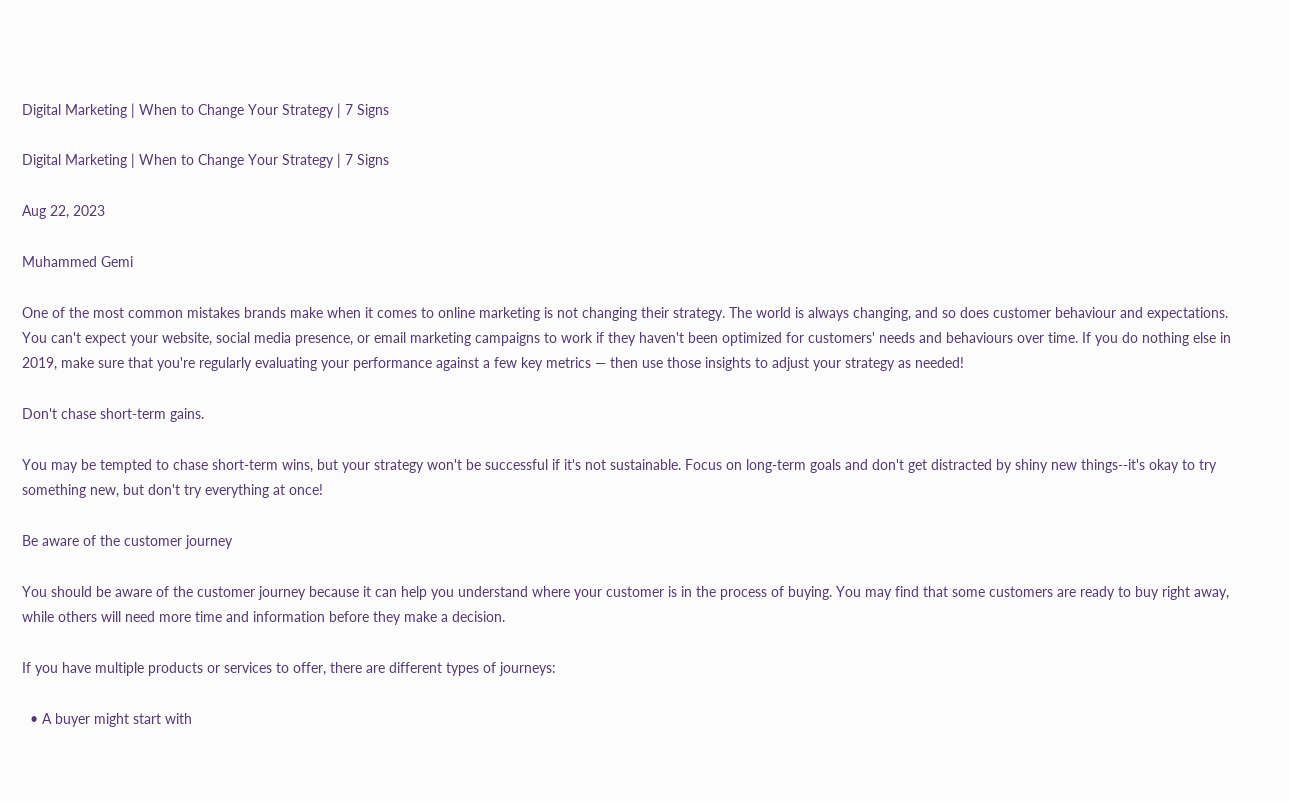Digital Marketing | When to Change Your Strategy | 7 Signs

Digital Marketing | When to Change Your Strategy | 7 Signs

Aug 22, 2023

Muhammed Gemi

One of the most common mistakes brands make when it comes to online marketing is not changing their strategy. The world is always changing, and so does customer behaviour and expectations. You can't expect your website, social media presence, or email marketing campaigns to work if they haven't been optimized for customers' needs and behaviours over time. If you do nothing else in 2019, make sure that you're regularly evaluating your performance against a few key metrics — then use those insights to adjust your strategy as needed!

Don't chase short-term gains.

You may be tempted to chase short-term wins, but your strategy won't be successful if it's not sustainable. Focus on long-term goals and don't get distracted by shiny new things--it's okay to try something new, but don't try everything at once!

Be aware of the customer journey

You should be aware of the customer journey because it can help you understand where your customer is in the process of buying. You may find that some customers are ready to buy right away, while others will need more time and information before they make a decision.

If you have multiple products or services to offer, there are different types of journeys:

  • A buyer might start with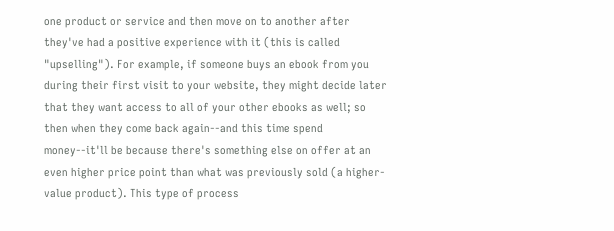one product or service and then move on to another after they've had a positive experience with it (this is called "upselling"). For example, if someone buys an ebook from you during their first visit to your website, they might decide later that they want access to all of your other ebooks as well; so then when they come back again--and this time spend money--it'll be because there's something else on offer at an even higher price point than what was previously sold (a higher-value product). This type of process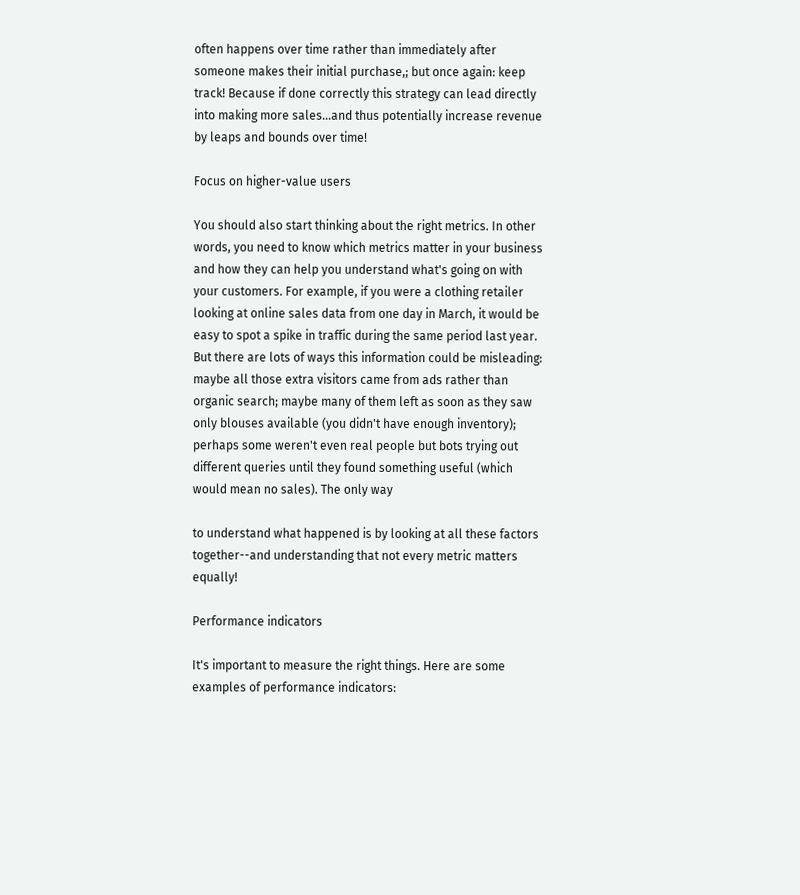often happens over time rather than immediately after someone makes their initial purchase,; but once again: keep track! Because if done correctly this strategy can lead directly into making more sales...and thus potentially increase revenue by leaps and bounds over time!

Focus on higher-value users

You should also start thinking about the right metrics. In other words, you need to know which metrics matter in your business and how they can help you understand what's going on with your customers. For example, if you were a clothing retailer looking at online sales data from one day in March, it would be easy to spot a spike in traffic during the same period last year. But there are lots of ways this information could be misleading: maybe all those extra visitors came from ads rather than organic search; maybe many of them left as soon as they saw only blouses available (you didn't have enough inventory); perhaps some weren't even real people but bots trying out different queries until they found something useful (which would mean no sales). The only way

to understand what happened is by looking at all these factors together--and understanding that not every metric matters equally!

Performance indicators

It's important to measure the right things. Here are some examples of performance indicators: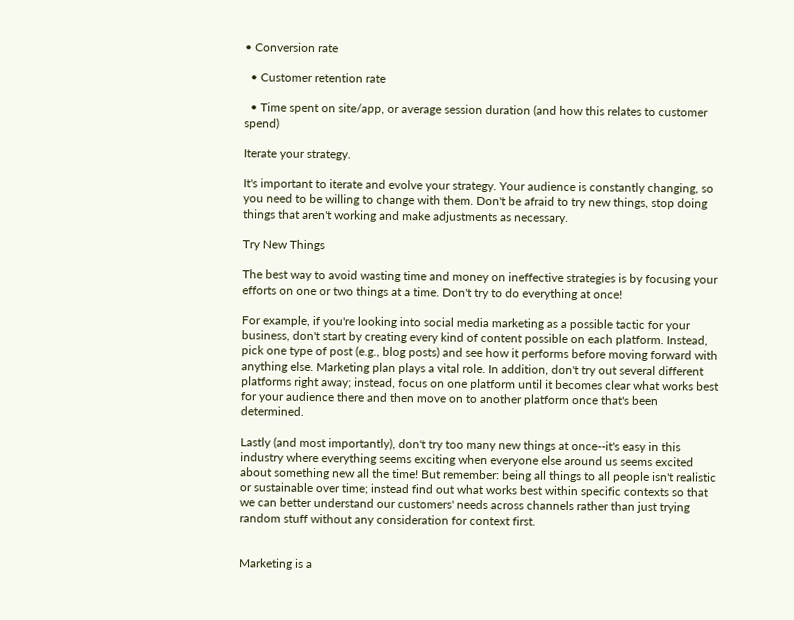• Conversion rate

  • Customer retention rate

  • Time spent on site/app, or average session duration (and how this relates to customer spend)

Iterate your strategy.

It's important to iterate and evolve your strategy. Your audience is constantly changing, so you need to be willing to change with them. Don't be afraid to try new things, stop doing things that aren't working and make adjustments as necessary.

Try New Things

The best way to avoid wasting time and money on ineffective strategies is by focusing your efforts on one or two things at a time. Don't try to do everything at once!

For example, if you're looking into social media marketing as a possible tactic for your business, don't start by creating every kind of content possible on each platform. Instead, pick one type of post (e.g., blog posts) and see how it performs before moving forward with anything else. Marketing plan plays a vital role. In addition, don't try out several different platforms right away; instead, focus on one platform until it becomes clear what works best for your audience there and then move on to another platform once that's been determined.

Lastly (and most importantly), don't try too many new things at once--it's easy in this industry where everything seems exciting when everyone else around us seems excited about something new all the time! But remember: being all things to all people isn't realistic or sustainable over time; instead find out what works best within specific contexts so that we can better understand our customers' needs across channels rather than just trying random stuff without any consideration for context first.


Marketing is a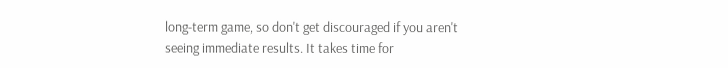long-term game, so don't get discouraged if you aren't seeing immediate results. It takes time for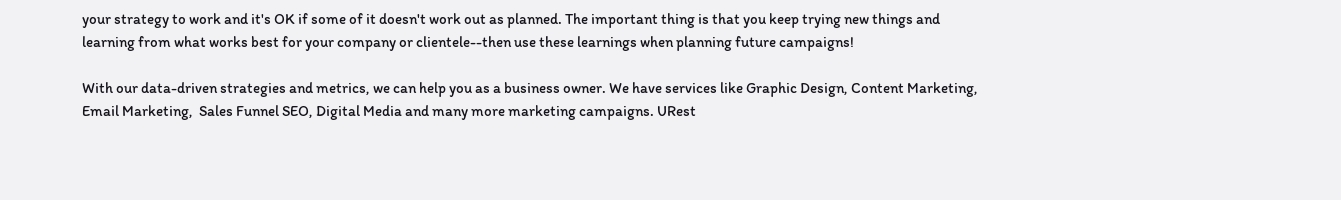your strategy to work and it's OK if some of it doesn't work out as planned. The important thing is that you keep trying new things and learning from what works best for your company or clientele--then use these learnings when planning future campaigns!

With our data-driven strategies and metrics, we can help you as a business owner. We have services like Graphic Design, Content Marketing, Email Marketing,  Sales Funnel SEO, Digital Media and many more marketing campaigns. URest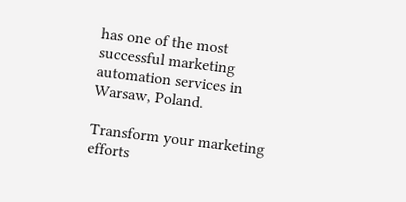has one of the most successful marketing automation services in Warsaw, Poland.

Transform your marketing efforts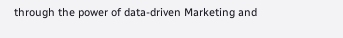through the power of data-driven Marketing and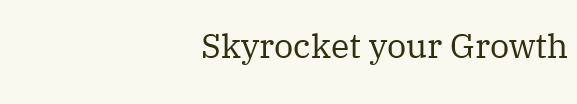Skyrocket your Growth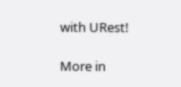with URest!

More in